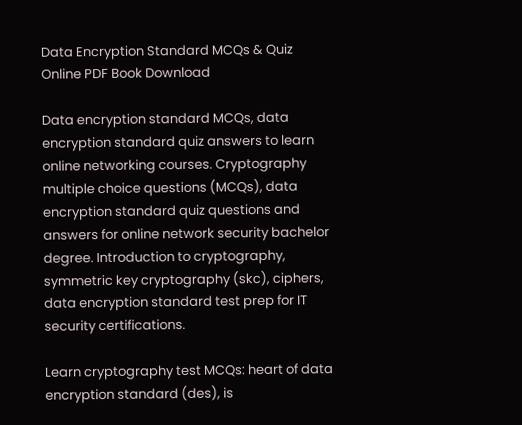Data Encryption Standard MCQs & Quiz Online PDF Book Download

Data encryption standard MCQs, data encryption standard quiz answers to learn online networking courses. Cryptography multiple choice questions (MCQs), data encryption standard quiz questions and answers for online network security bachelor degree. Introduction to cryptography, symmetric key cryptography (skc), ciphers, data encryption standard test prep for IT security certifications.

Learn cryptography test MCQs: heart of data encryption standard (des), is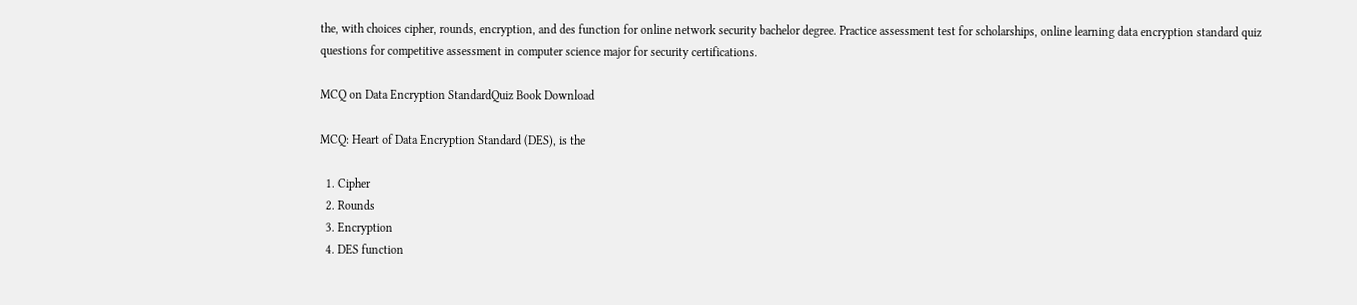the, with choices cipher, rounds, encryption, and des function for online network security bachelor degree. Practice assessment test for scholarships, online learning data encryption standard quiz questions for competitive assessment in computer science major for security certifications.

MCQ on Data Encryption StandardQuiz Book Download

MCQ: Heart of Data Encryption Standard (DES), is the

  1. Cipher
  2. Rounds
  3. Encryption
  4. DES function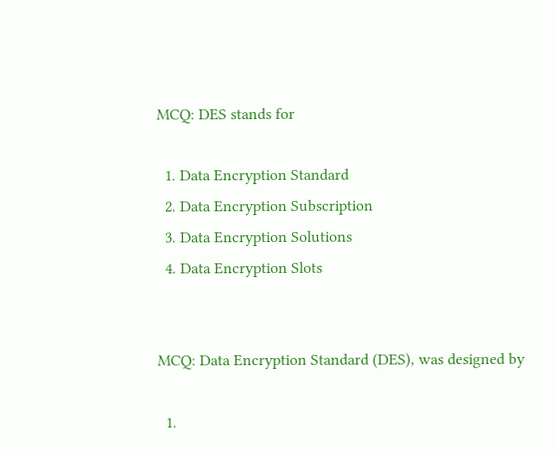MCQ: DES stands for

  1. Data Encryption Standard
  2. Data Encryption Subscription
  3. Data Encryption Solutions
  4. Data Encryption Slots


MCQ: Data Encryption Standard (DES), was designed by

  1.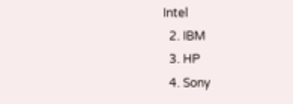Intel
  2. IBM
  3. HP
  4. Sony